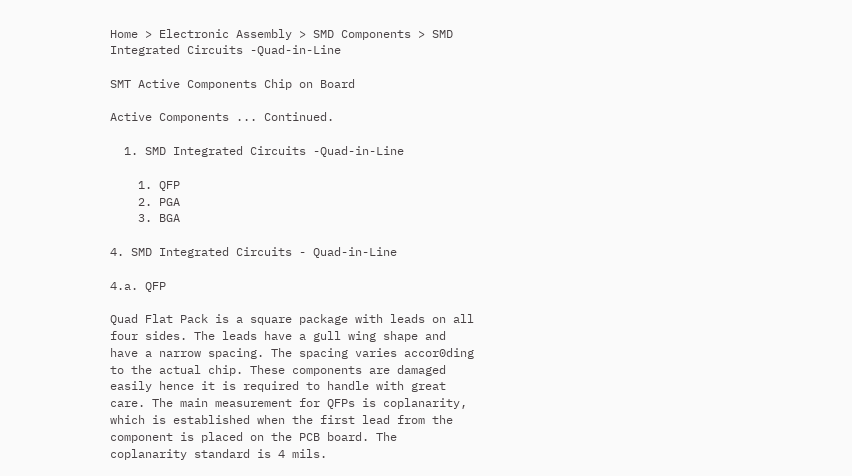Home > Electronic Assembly > SMD Components > SMD Integrated Circuits -Quad-in-Line

SMT Active Components Chip on Board

Active Components ... Continued.

  1. SMD Integrated Circuits -Quad-in-Line

    1. QFP
    2. PGA
    3. BGA

4. SMD Integrated Circuits - Quad-in-Line

4.a. QFP

Quad Flat Pack is a square package with leads on all four sides. The leads have a gull wing shape and have a narrow spacing. The spacing varies accor0ding to the actual chip. These components are damaged easily hence it is required to handle with great care. The main measurement for QFPs is coplanarity, which is established when the first lead from the component is placed on the PCB board. The coplanarity standard is 4 mils.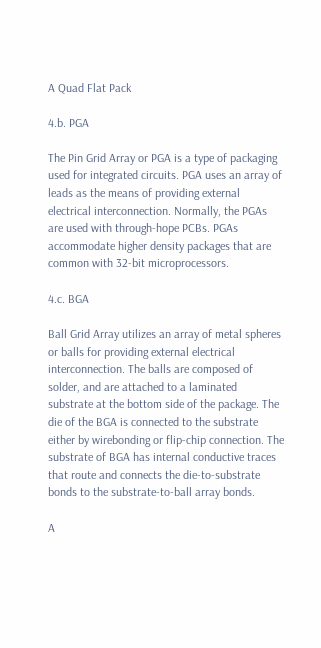A Quad Flat Pack

4.b. PGA

The Pin Grid Array or PGA is a type of packaging used for integrated circuits. PGA uses an array of leads as the means of providing external electrical interconnection. Normally, the PGAs are used with through-hope PCBs. PGAs accommodate higher density packages that are common with 32-bit microprocessors.

4.c. BGA

Ball Grid Array utilizes an array of metal spheres or balls for providing external electrical interconnection. The balls are composed of solder, and are attached to a laminated substrate at the bottom side of the package. The die of the BGA is connected to the substrate either by wirebonding or flip-chip connection. The substrate of BGA has internal conductive traces that route and connects the die-to-substrate bonds to the substrate-to-ball array bonds.

A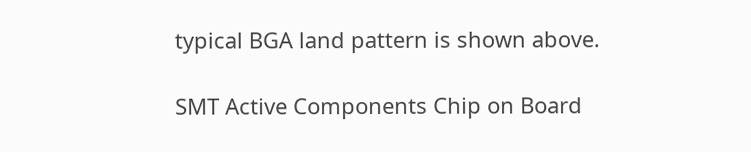typical BGA land pattern is shown above.

SMT Active Components Chip on Board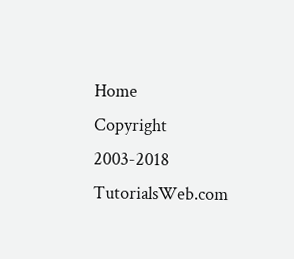Home                                                Copyright 2003-2018 TutorialsWeb.com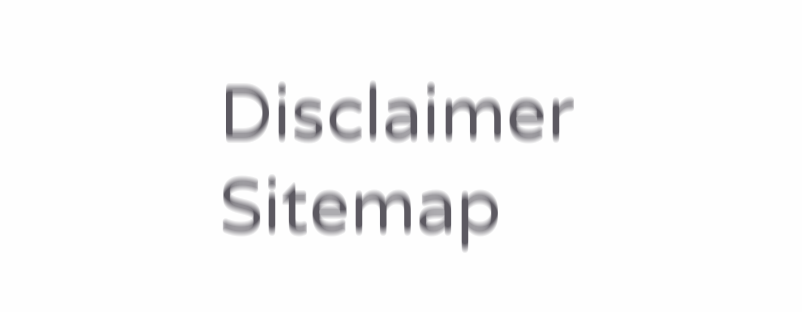Disclaimer                                           Sitemap